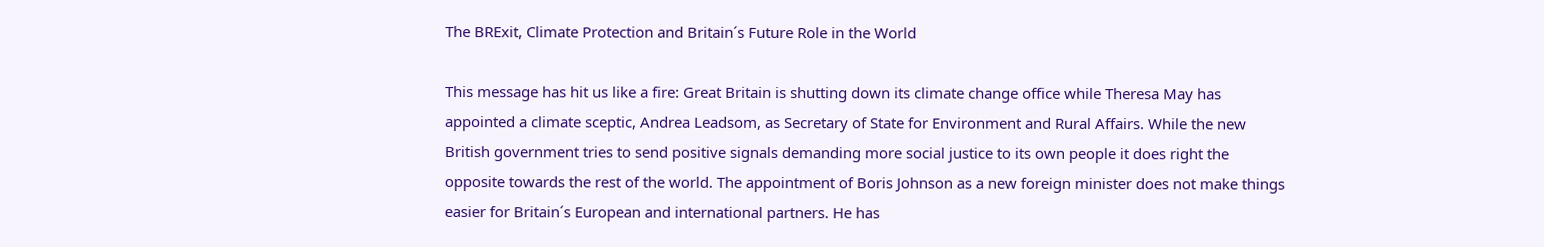The BRExit, Climate Protection and Britain´s Future Role in the World

This message has hit us like a fire: Great Britain is shutting down its climate change office while Theresa May has appointed a climate sceptic, Andrea Leadsom, as Secretary of State for Environment and Rural Affairs. While the new British government tries to send positive signals demanding more social justice to its own people it does right the opposite towards the rest of the world. The appointment of Boris Johnson as a new foreign minister does not make things easier for Britain´s European and international partners. He has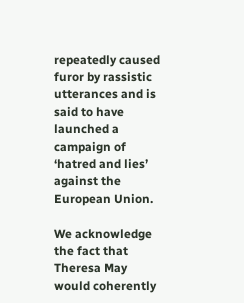repeatedly caused furor by rassistic utterances and is said to have launched a campaign of ‘hatred and lies’ against the European Union.

We acknowledge the fact that Theresa May would coherently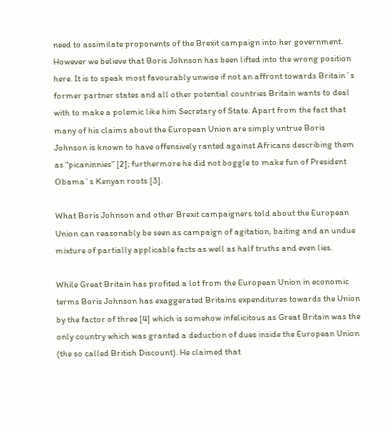need to assimilate proponents of the Brexit campaign into her government. However we believe that Boris Johnson has been lifted into the wrong position here. It is to speak most favourably unwise if not an affront towards Britain´s former partner states and all other potential countries Britain wants to deal with to make a polemic like him Secretary of State. Apart from the fact that many of his claims about the European Union are simply untrue Boris Johnson is known to have offensively ranted against Africans describing them as “picaninnies” [2]; furthermore he did not boggle to make fun of President Obama`s Kenyan roots [3].

What Boris Johnson and other Brexit campaigners told about the European Union can reasonably be seen as campaign of agitation, baiting and an undue mixture of partially applicable facts as well as half truths and even lies.

While Great Britain has profited a lot from the European Union in economic terms Boris Johnson has exaggerated Britains expenditures towards the Union by the factor of three [4] which is somehow infelicitous as Great Britain was the only country which was granted a deduction of dues inside the European Union (the so called British Discount). He claimed that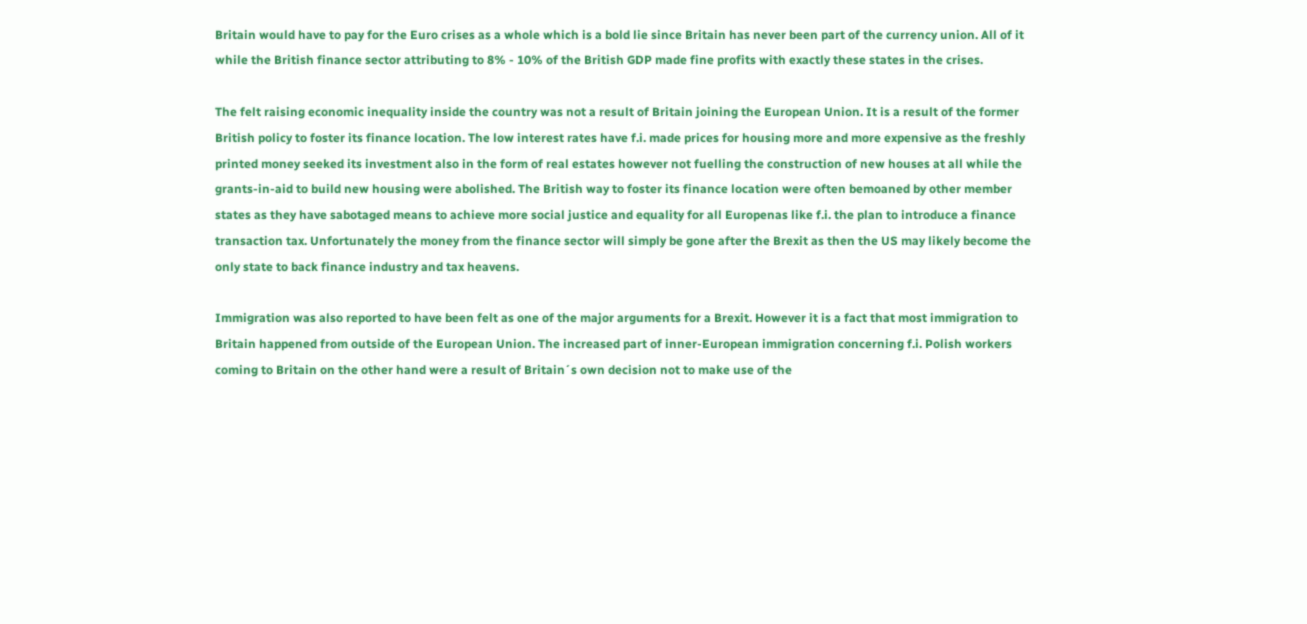Britain would have to pay for the Euro crises as a whole which is a bold lie since Britain has never been part of the currency union. All of it while the British finance sector attributing to 8% - 10% of the British GDP made fine profits with exactly these states in the crises.

The felt raising economic inequality inside the country was not a result of Britain joining the European Union. It is a result of the former British policy to foster its finance location. The low interest rates have f.i. made prices for housing more and more expensive as the freshly printed money seeked its investment also in the form of real estates however not fuelling the construction of new houses at all while the grants-in-aid to build new housing were abolished. The British way to foster its finance location were often bemoaned by other member states as they have sabotaged means to achieve more social justice and equality for all Europenas like f.i. the plan to introduce a finance transaction tax. Unfortunately the money from the finance sector will simply be gone after the Brexit as then the US may likely become the only state to back finance industry and tax heavens.

Immigration was also reported to have been felt as one of the major arguments for a Brexit. However it is a fact that most immigration to Britain happened from outside of the European Union. The increased part of inner-European immigration concerning f.i. Polish workers coming to Britain on the other hand were a result of Britain´s own decision not to make use of the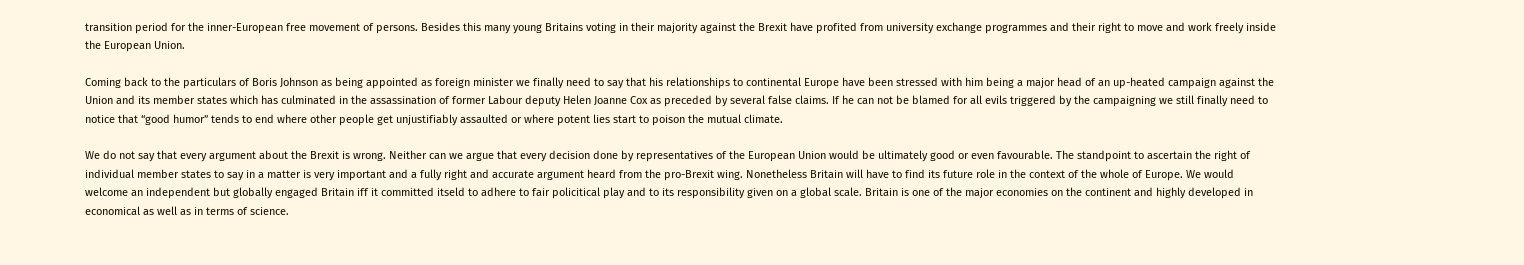transition period for the inner-European free movement of persons. Besides this many young Britains voting in their majority against the Brexit have profited from university exchange programmes and their right to move and work freely inside the European Union.

Coming back to the particulars of Boris Johnson as being appointed as foreign minister we finally need to say that his relationships to continental Europe have been stressed with him being a major head of an up-heated campaign against the Union and its member states which has culminated in the assassination of former Labour deputy Helen Joanne Cox as preceded by several false claims. If he can not be blamed for all evils triggered by the campaigning we still finally need to notice that “good humor” tends to end where other people get unjustifiably assaulted or where potent lies start to poison the mutual climate.

We do not say that every argument about the Brexit is wrong. Neither can we argue that every decision done by representatives of the European Union would be ultimately good or even favourable. The standpoint to ascertain the right of individual member states to say in a matter is very important and a fully right and accurate argument heard from the pro-Brexit wing. Nonetheless Britain will have to find its future role in the context of the whole of Europe. We would welcome an independent but globally engaged Britain iff it committed itseld to adhere to fair policitical play and to its responsibility given on a global scale. Britain is one of the major economies on the continent and highly developed in economical as well as in terms of science.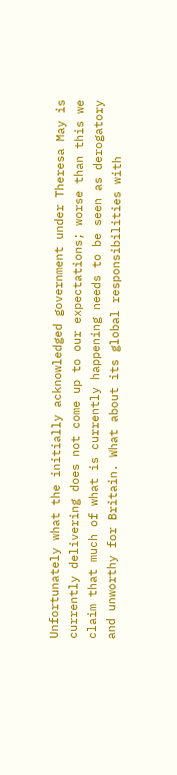Unfortunately what the initially acknowledged government under Theresa May is currently delivering does not come up to our expectations; worse than this we claim that much of what is currently happening needs to be seen as derogatory and unworthy for Britain. What about its global responsibilities with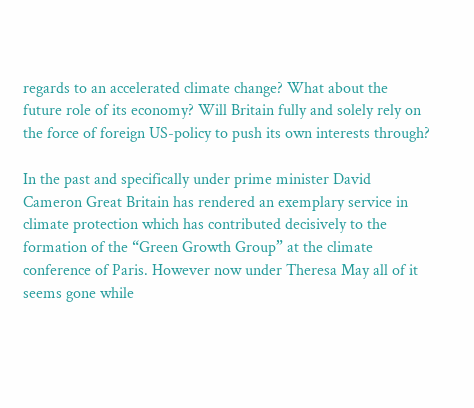regards to an accelerated climate change? What about the future role of its economy? Will Britain fully and solely rely on the force of foreign US-policy to push its own interests through?

In the past and specifically under prime minister David Cameron Great Britain has rendered an exemplary service in climate protection which has contributed decisively to the formation of the “Green Growth Group” at the climate conference of Paris. However now under Theresa May all of it seems gone while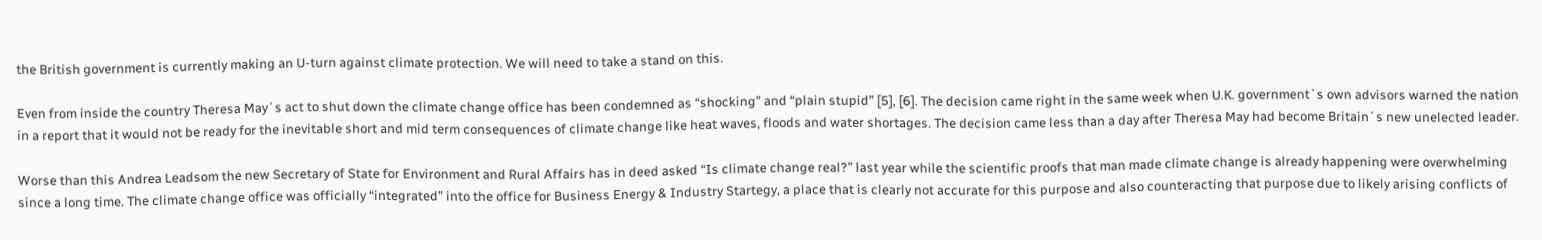the British government is currently making an U-turn against climate protection. We will need to take a stand on this.

Even from inside the country Theresa May´s act to shut down the climate change office has been condemned as “shocking” and “plain stupid” [5], [6]. The decision came right in the same week when U.K. government`s own advisors warned the nation in a report that it would not be ready for the inevitable short and mid term consequences of climate change like heat waves, floods and water shortages. The decision came less than a day after Theresa May had become Britain´s new unelected leader.

Worse than this Andrea Leadsom the new Secretary of State for Environment and Rural Affairs has in deed asked “Is climate change real?” last year while the scientific proofs that man made climate change is already happening were overwhelming since a long time. The climate change office was officially “integrated” into the office for Business Energy & Industry Startegy, a place that is clearly not accurate for this purpose and also counteracting that purpose due to likely arising conflicts of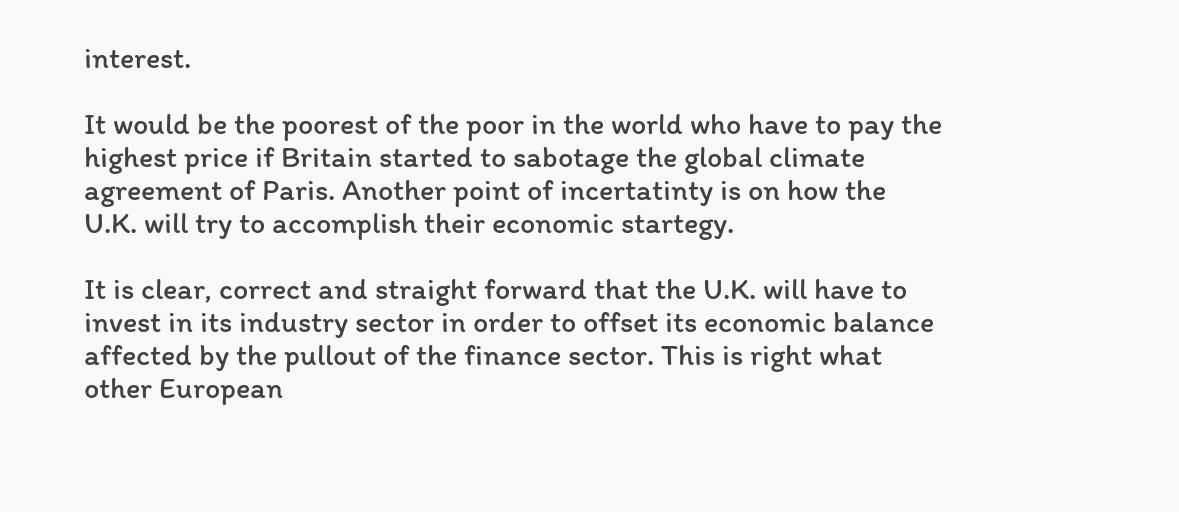interest.

It would be the poorest of the poor in the world who have to pay the highest price if Britain started to sabotage the global climate agreement of Paris. Another point of incertatinty is on how the U.K. will try to accomplish their economic startegy.

It is clear, correct and straight forward that the U.K. will have to invest in its industry sector in order to offset its economic balance affected by the pullout of the finance sector. This is right what other European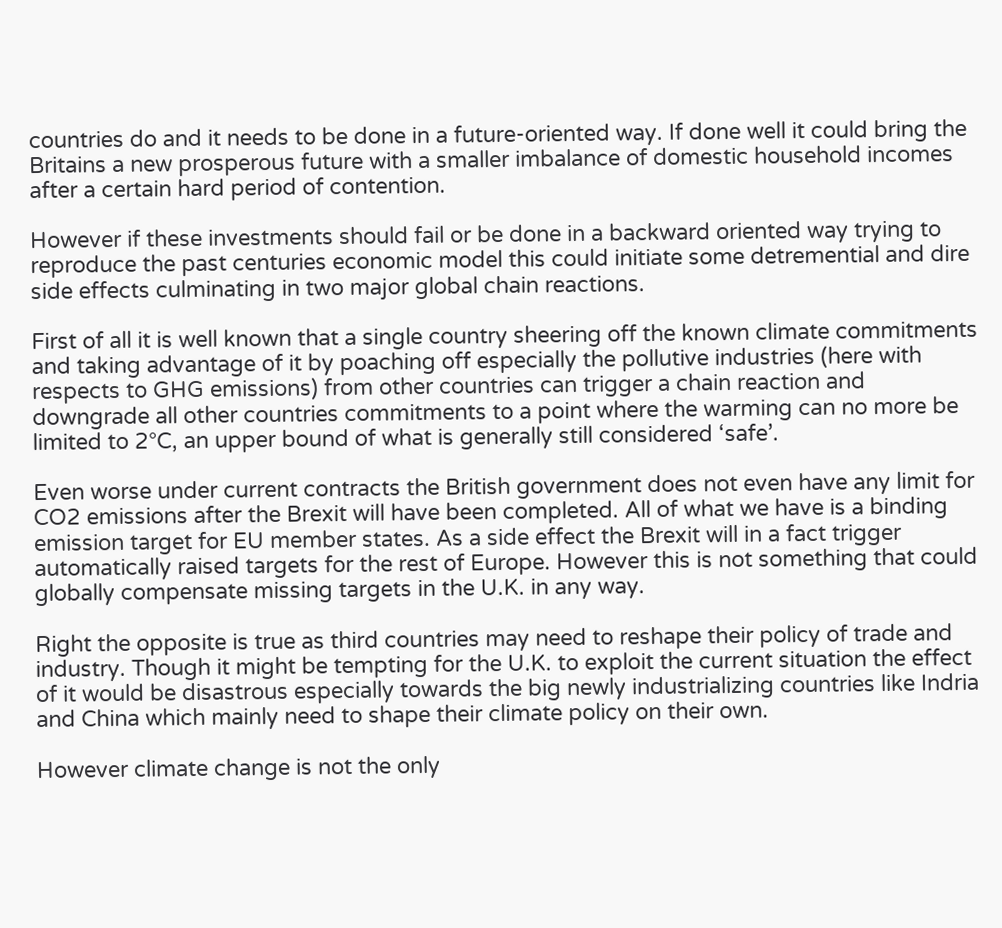countries do and it needs to be done in a future-oriented way. If done well it could bring the Britains a new prosperous future with a smaller imbalance of domestic household incomes after a certain hard period of contention.

However if these investments should fail or be done in a backward oriented way trying to reproduce the past centuries economic model this could initiate some detremential and dire side effects culminating in two major global chain reactions.

First of all it is well known that a single country sheering off the known climate commitments and taking advantage of it by poaching off especially the pollutive industries (here with respects to GHG emissions) from other countries can trigger a chain reaction and downgrade all other countries commitments to a point where the warming can no more be limited to 2°C, an upper bound of what is generally still considered ‘safe’.

Even worse under current contracts the British government does not even have any limit for CO2 emissions after the Brexit will have been completed. All of what we have is a binding emission target for EU member states. As a side effect the Brexit will in a fact trigger automatically raised targets for the rest of Europe. However this is not something that could globally compensate missing targets in the U.K. in any way.

Right the opposite is true as third countries may need to reshape their policy of trade and industry. Though it might be tempting for the U.K. to exploit the current situation the effect of it would be disastrous especially towards the big newly industrializing countries like Indria and China which mainly need to shape their climate policy on their own.

However climate change is not the only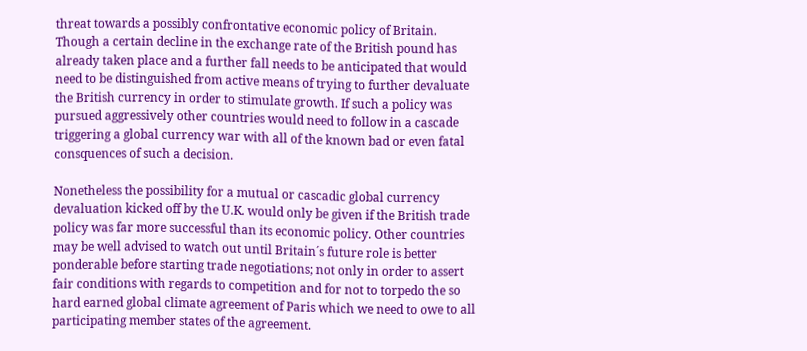threat towards a possibly confrontative economic policy of Britain. Though a certain decline in the exchange rate of the British pound has already taken place and a further fall needs to be anticipated that would need to be distinguished from active means of trying to further devaluate the British currency in order to stimulate growth. If such a policy was pursued aggressively other countries would need to follow in a cascade triggering a global currency war with all of the known bad or even fatal consquences of such a decision.

Nonetheless the possibility for a mutual or cascadic global currency devaluation kicked off by the U.K. would only be given if the British trade policy was far more successful than its economic policy. Other countries may be well advised to watch out until Britain´s future role is better ponderable before starting trade negotiations; not only in order to assert fair conditions with regards to competition and for not to torpedo the so hard earned global climate agreement of Paris which we need to owe to all participating member states of the agreement.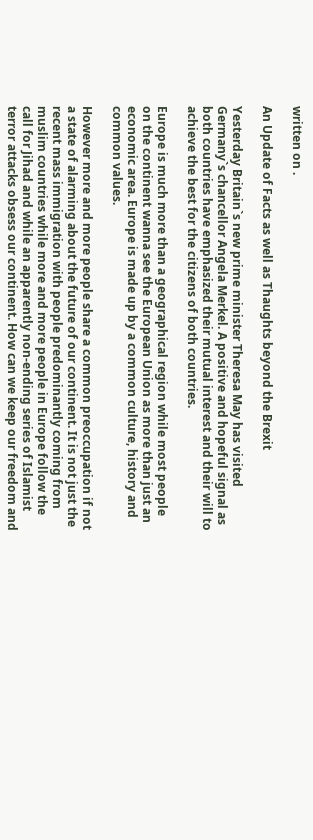written on .

An Update of Facts as well as Thaughts beyond the Brexit

Yesterday Britain`s new prime minister Theresa May has visited Germany`s chancellor Angela Merkel. A positive and hopeful signal as both countries have emphasized their mutual interest and their will to achieve the best for the citizens of both countries.

Europe is much more than a geographical region while most people on the continent wanna see the European Union as more than just an economic area. Europe is made up by a common culture, history and common values.

However more and more people share a common preoccupation if not a state of alarming about the future of our continent. It is not just the recent mass immigration with people predominantly coming from muslim countries while more and more people in Europe follow the call for Jihad and while an apparently non-ending series of Islamist terror attacks obsess our continent. How can we keep our freedom and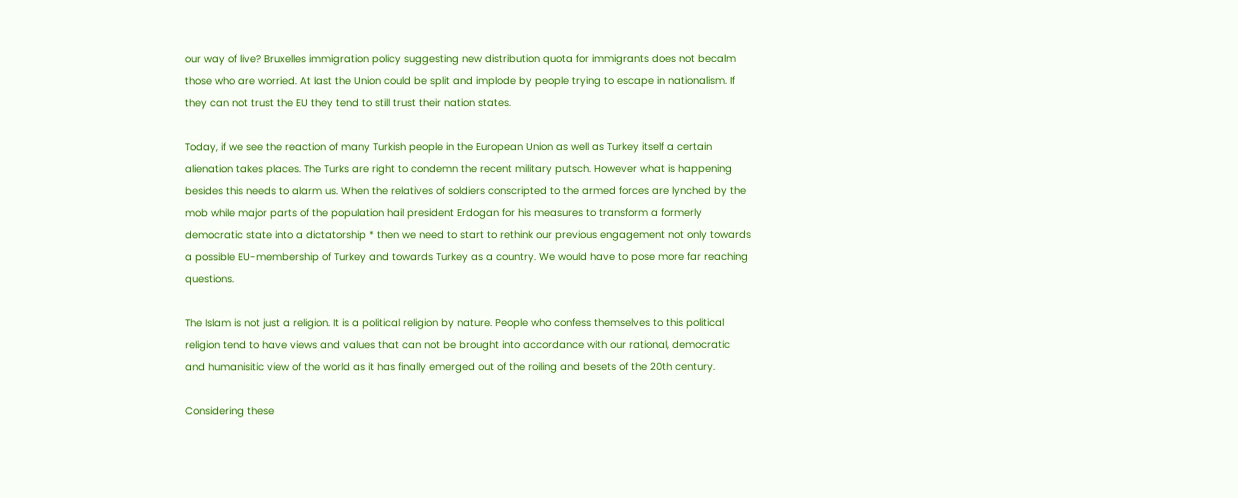our way of live? Bruxelles immigration policy suggesting new distribution quota for immigrants does not becalm those who are worried. At last the Union could be split and implode by people trying to escape in nationalism. If they can not trust the EU they tend to still trust their nation states.

Today, if we see the reaction of many Turkish people in the European Union as well as Turkey itself a certain alienation takes places. The Turks are right to condemn the recent military putsch. However what is happening besides this needs to alarm us. When the relatives of soldiers conscripted to the armed forces are lynched by the mob while major parts of the population hail president Erdogan for his measures to transform a formerly democratic state into a dictatorship * then we need to start to rethink our previous engagement not only towards a possible EU-membership of Turkey and towards Turkey as a country. We would have to pose more far reaching questions.

The Islam is not just a religion. It is a political religion by nature. People who confess themselves to this political religion tend to have views and values that can not be brought into accordance with our rational, democratic and humanisitic view of the world as it has finally emerged out of the roiling and besets of the 20th century.

Considering these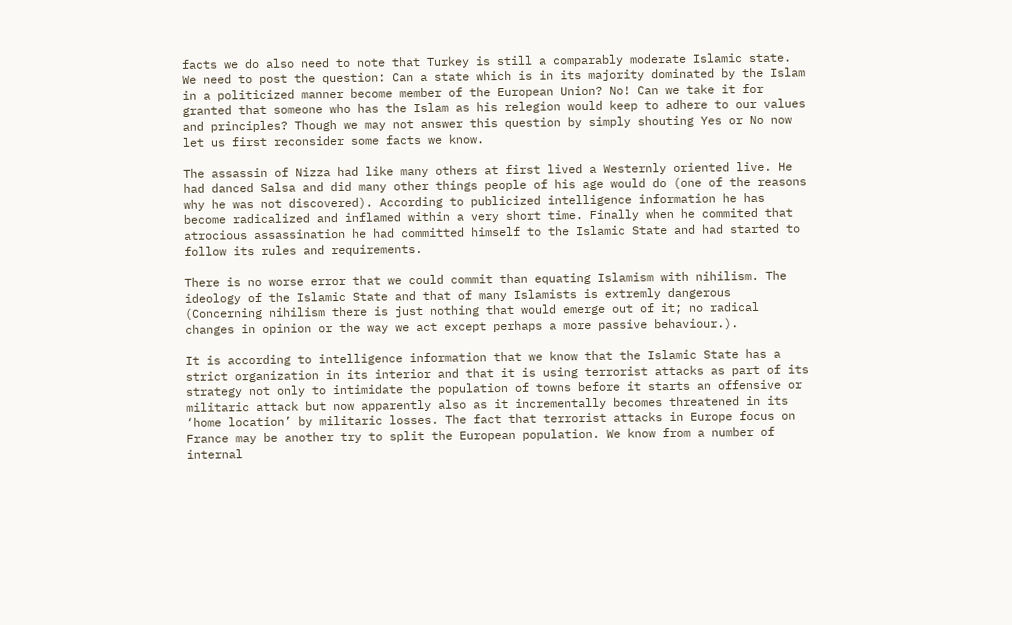facts we do also need to note that Turkey is still a comparably moderate Islamic state. We need to post the question: Can a state which is in its majority dominated by the Islam in a politicized manner become member of the European Union? No! Can we take it for granted that someone who has the Islam as his relegion would keep to adhere to our values and principles? Though we may not answer this question by simply shouting Yes or No now let us first reconsider some facts we know.

The assassin of Nizza had like many others at first lived a Westernly oriented live. He had danced Salsa and did many other things people of his age would do (one of the reasons why he was not discovered). According to publicized intelligence information he has become radicalized and inflamed within a very short time. Finally when he commited that atrocious assassination he had committed himself to the Islamic State and had started to follow its rules and requirements.

There is no worse error that we could commit than equating Islamism with nihilism. The ideology of the Islamic State and that of many Islamists is extremly dangerous (Concerning nihilism there is just nothing that would emerge out of it; no radical changes in opinion or the way we act except perhaps a more passive behaviour.).

It is according to intelligence information that we know that the Islamic State has a strict organization in its interior and that it is using terrorist attacks as part of its strategy not only to intimidate the population of towns before it starts an offensive or militaric attack but now apparently also as it incrementally becomes threatened in its ‘home location’ by militaric losses. The fact that terrorist attacks in Europe focus on France may be another try to split the European population. We know from a number of internal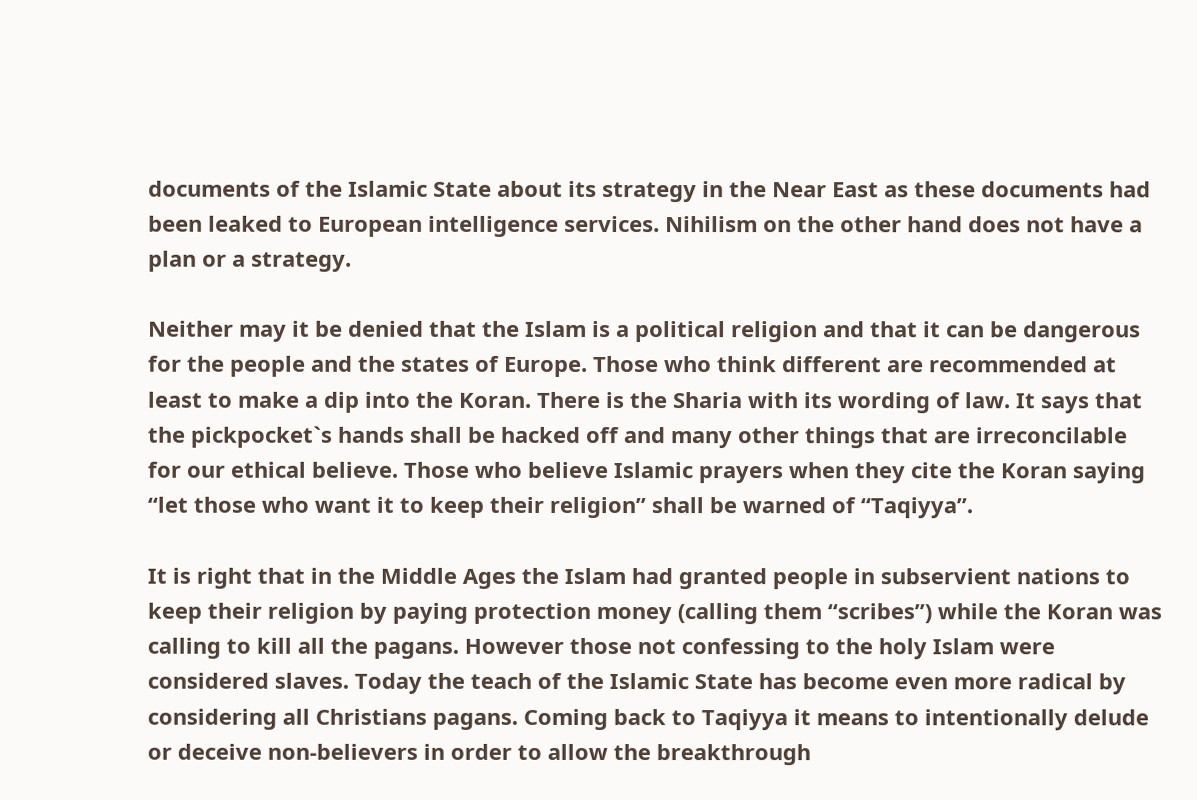documents of the Islamic State about its strategy in the Near East as these documents had been leaked to European intelligence services. Nihilism on the other hand does not have a plan or a strategy.

Neither may it be denied that the Islam is a political religion and that it can be dangerous for the people and the states of Europe. Those who think different are recommended at least to make a dip into the Koran. There is the Sharia with its wording of law. It says that the pickpocket`s hands shall be hacked off and many other things that are irreconcilable for our ethical believe. Those who believe Islamic prayers when they cite the Koran saying “let those who want it to keep their religion” shall be warned of “Taqiyya”.

It is right that in the Middle Ages the Islam had granted people in subservient nations to keep their religion by paying protection money (calling them “scribes”) while the Koran was calling to kill all the pagans. However those not confessing to the holy Islam were considered slaves. Today the teach of the Islamic State has become even more radical by considering all Christians pagans. Coming back to Taqiyya it means to intentionally delude or deceive non-believers in order to allow the breakthrough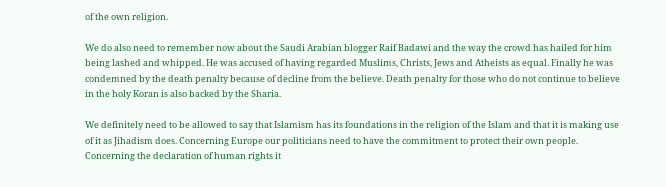of the own religion.

We do also need to remember now about the Saudi Arabian blogger Raif Badawi and the way the crowd has hailed for him being lashed and whipped. He was accused of having regarded Muslims, Christs, Jews and Atheists as equal. Finally he was condemned by the death penalty because of decline from the believe. Death penalty for those who do not continue to believe in the holy Koran is also backed by the Sharia.

We definitely need to be allowed to say that Islamism has its foundations in the religion of the Islam and that it is making use of it as Jihadism does. Concerning Europe our politicians need to have the commitment to protect their own people. Concerning the declaration of human rights it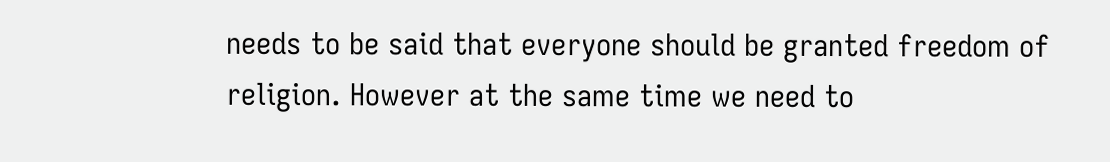needs to be said that everyone should be granted freedom of religion. However at the same time we need to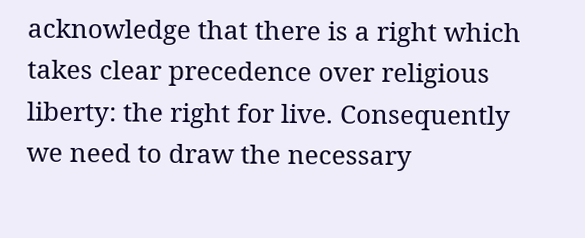acknowledge that there is a right which takes clear precedence over religious liberty: the right for live. Consequently we need to draw the necessary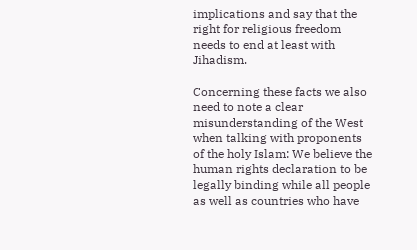implications and say that the right for religious freedom needs to end at least with Jihadism.

Concerning these facts we also need to note a clear misunderstanding of the West when talking with proponents of the holy Islam: We believe the human rights declaration to be legally binding while all people as well as countries who have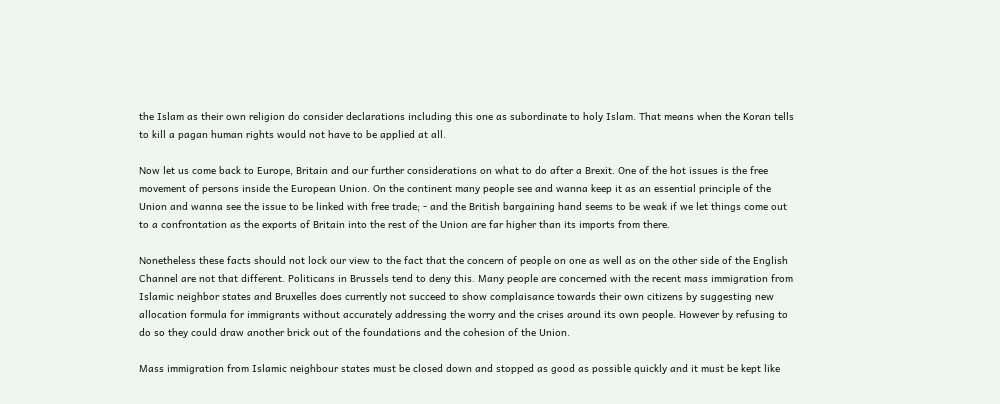the Islam as their own religion do consider declarations including this one as subordinate to holy Islam. That means when the Koran tells to kill a pagan human rights would not have to be applied at all.

Now let us come back to Europe, Britain and our further considerations on what to do after a Brexit. One of the hot issues is the free movement of persons inside the European Union. On the continent many people see and wanna keep it as an essential principle of the Union and wanna see the issue to be linked with free trade; - and the British bargaining hand seems to be weak if we let things come out to a confrontation as the exports of Britain into the rest of the Union are far higher than its imports from there.

Nonetheless these facts should not lock our view to the fact that the concern of people on one as well as on the other side of the English Channel are not that different. Politicans in Brussels tend to deny this. Many people are concerned with the recent mass immigration from Islamic neighbor states and Bruxelles does currently not succeed to show complaisance towards their own citizens by suggesting new allocation formula for immigrants without accurately addressing the worry and the crises around its own people. However by refusing to do so they could draw another brick out of the foundations and the cohesion of the Union.

Mass immigration from Islamic neighbour states must be closed down and stopped as good as possible quickly and it must be kept like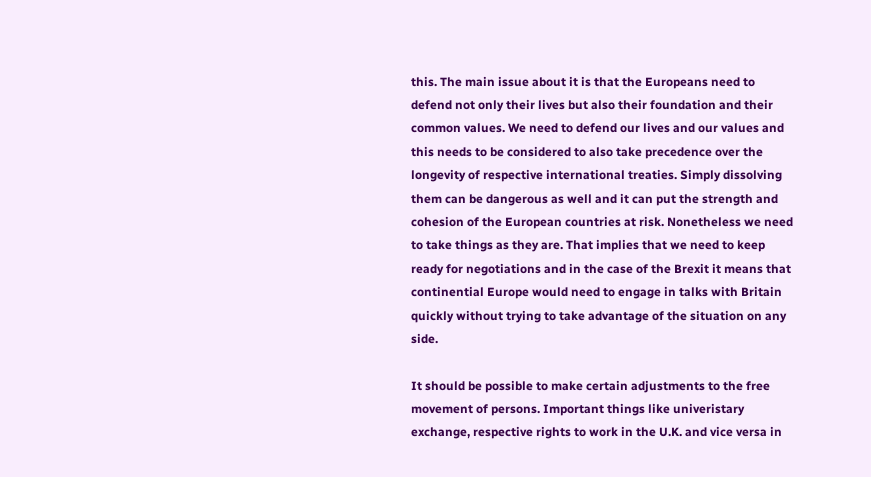this. The main issue about it is that the Europeans need to defend not only their lives but also their foundation and their common values. We need to defend our lives and our values and this needs to be considered to also take precedence over the longevity of respective international treaties. Simply dissolving them can be dangerous as well and it can put the strength and cohesion of the European countries at risk. Nonetheless we need to take things as they are. That implies that we need to keep ready for negotiations and in the case of the Brexit it means that continential Europe would need to engage in talks with Britain quickly without trying to take advantage of the situation on any side.

It should be possible to make certain adjustments to the free movement of persons. Important things like univeristary exchange, respective rights to work in the U.K. and vice versa in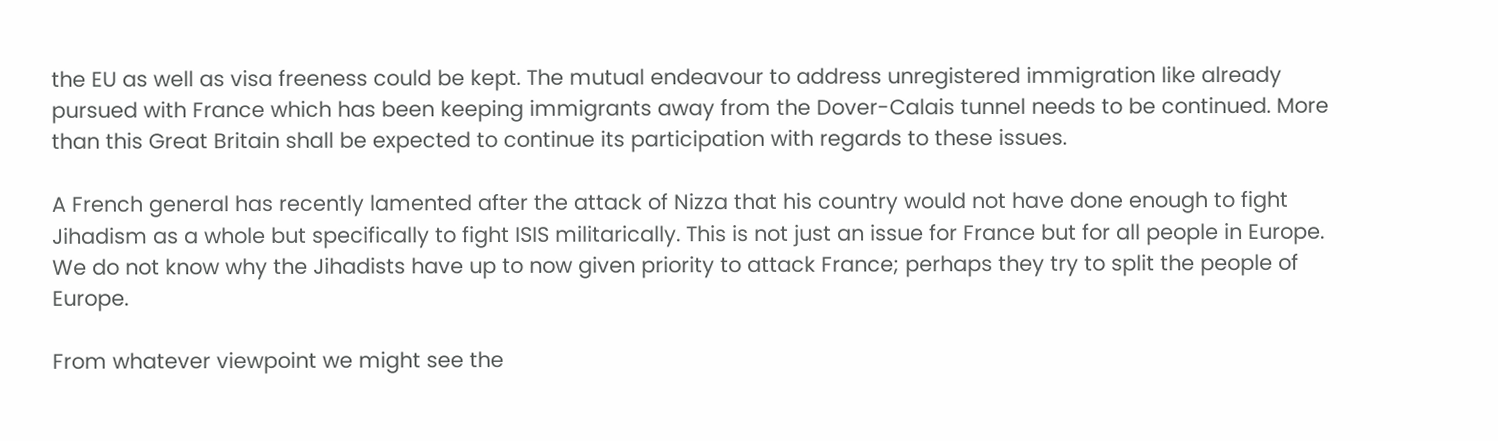the EU as well as visa freeness could be kept. The mutual endeavour to address unregistered immigration like already pursued with France which has been keeping immigrants away from the Dover-Calais tunnel needs to be continued. More than this Great Britain shall be expected to continue its participation with regards to these issues.

A French general has recently lamented after the attack of Nizza that his country would not have done enough to fight Jihadism as a whole but specifically to fight ISIS militarically. This is not just an issue for France but for all people in Europe. We do not know why the Jihadists have up to now given priority to attack France; perhaps they try to split the people of Europe.

From whatever viewpoint we might see the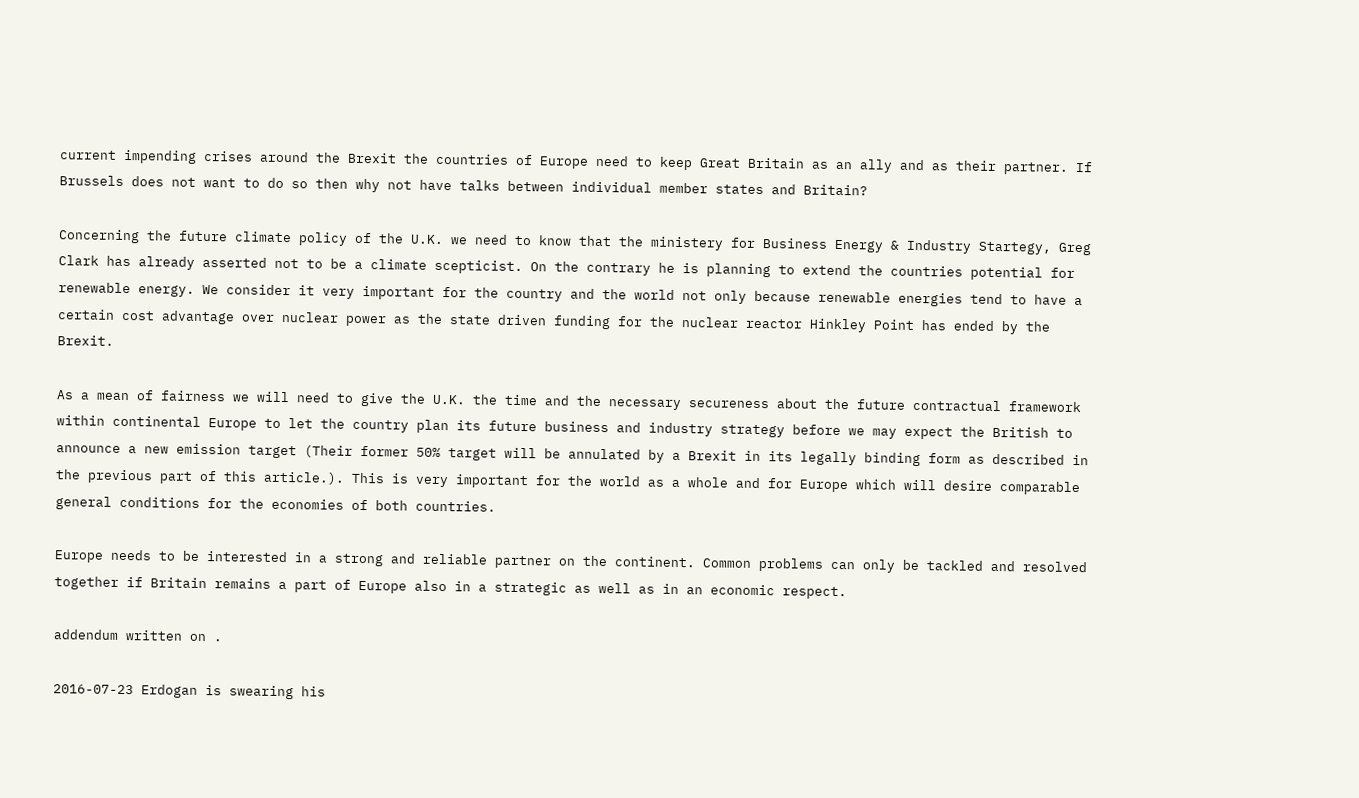current impending crises around the Brexit the countries of Europe need to keep Great Britain as an ally and as their partner. If Brussels does not want to do so then why not have talks between individual member states and Britain?

Concerning the future climate policy of the U.K. we need to know that the ministery for Business Energy & Industry Startegy, Greg Clark has already asserted not to be a climate scepticist. On the contrary he is planning to extend the countries potential for renewable energy. We consider it very important for the country and the world not only because renewable energies tend to have a certain cost advantage over nuclear power as the state driven funding for the nuclear reactor Hinkley Point has ended by the Brexit.

As a mean of fairness we will need to give the U.K. the time and the necessary secureness about the future contractual framework within continental Europe to let the country plan its future business and industry strategy before we may expect the British to announce a new emission target (Their former 50% target will be annulated by a Brexit in its legally binding form as described in the previous part of this article.). This is very important for the world as a whole and for Europe which will desire comparable general conditions for the economies of both countries.

Europe needs to be interested in a strong and reliable partner on the continent. Common problems can only be tackled and resolved together if Britain remains a part of Europe also in a strategic as well as in an economic respect.

addendum written on .

2016-07-23 Erdogan is swearing his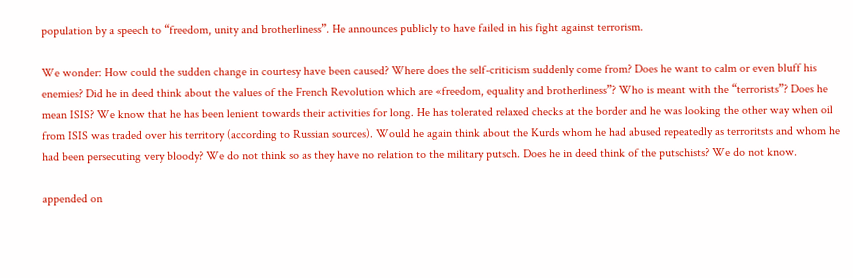population by a speech to “freedom, unity and brotherliness”. He announces publicly to have failed in his fight against terrorism.

We wonder: How could the sudden change in courtesy have been caused? Where does the self-criticism suddenly come from? Does he want to calm or even bluff his enemies? Did he in deed think about the values of the French Revolution which are «freedom, equality and brotherliness”? Who is meant with the “terrorists”? Does he mean ISIS? We know that he has been lenient towards their activities for long. He has tolerated relaxed checks at the border and he was looking the other way when oil from ISIS was traded over his territory (according to Russian sources). Would he again think about the Kurds whom he had abused repeatedly as terroritsts and whom he had been persecuting very bloody? We do not think so as they have no relation to the military putsch. Does he in deed think of the putschists? We do not know.

appended on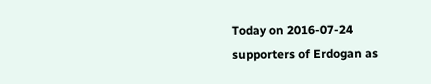Today on 2016-07-24 supporters of Erdogan as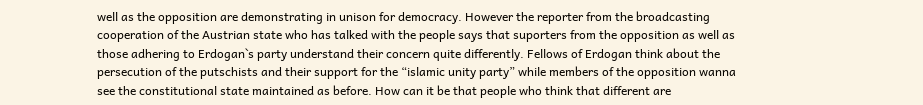well as the opposition are demonstrating in unison for democracy. However the reporter from the broadcasting cooperation of the Austrian state who has talked with the people says that suporters from the opposition as well as those adhering to Erdogan`s party understand their concern quite differently. Fellows of Erdogan think about the persecution of the putschists and their support for the “islamic unity party” while members of the opposition wanna see the constitutional state maintained as before. How can it be that people who think that different are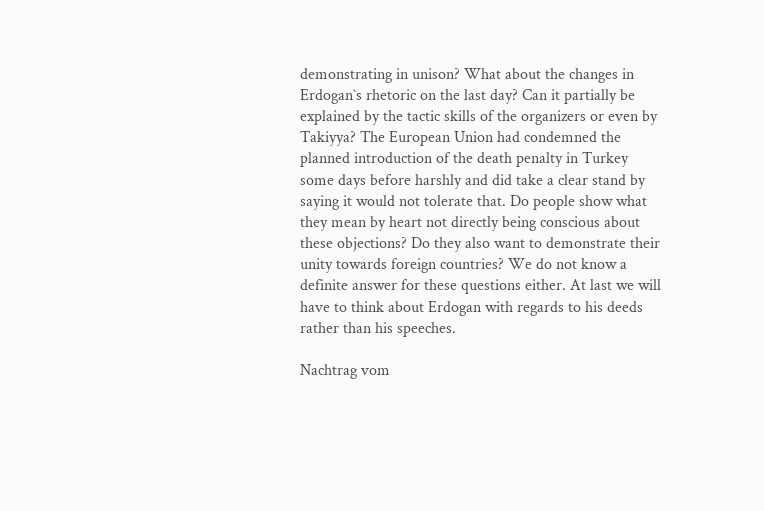demonstrating in unison? What about the changes in Erdogan`s rhetoric on the last day? Can it partially be explained by the tactic skills of the organizers or even by Takiyya? The European Union had condemned the planned introduction of the death penalty in Turkey some days before harshly and did take a clear stand by saying it would not tolerate that. Do people show what they mean by heart not directly being conscious about these objections? Do they also want to demonstrate their unity towards foreign countries? We do not know a definite answer for these questions either. At last we will have to think about Erdogan with regards to his deeds rather than his speeches.

Nachtrag vom